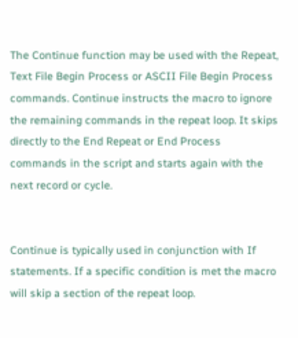The Continue function may be used with the Repeat, Text File Begin Process or ASCII File Begin Process commands. Continue instructs the macro to ignore the remaining commands in the repeat loop. It skips directly to the End Repeat or End Process commands in the script and starts again with the next record or cycle.


Continue is typically used in conjunction with If statements. If a specific condition is met the macro will skip a section of the repeat loop.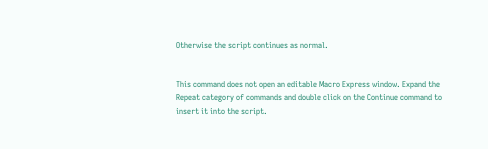Otherwise the script continues as normal.


This command does not open an editable Macro Express window. Expand the Repeat category of commands and double click on the Continue command to insert it into the script.